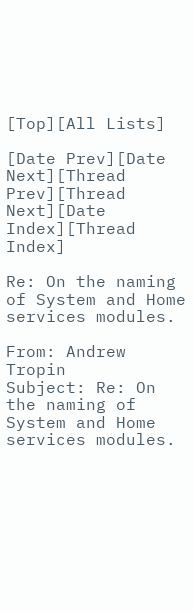[Top][All Lists]

[Date Prev][Date Next][Thread Prev][Thread Next][Date Index][Thread Index]

Re: On the naming of System and Home services modules.

From: Andrew Tropin
Subject: Re: On the naming of System and Home services modules.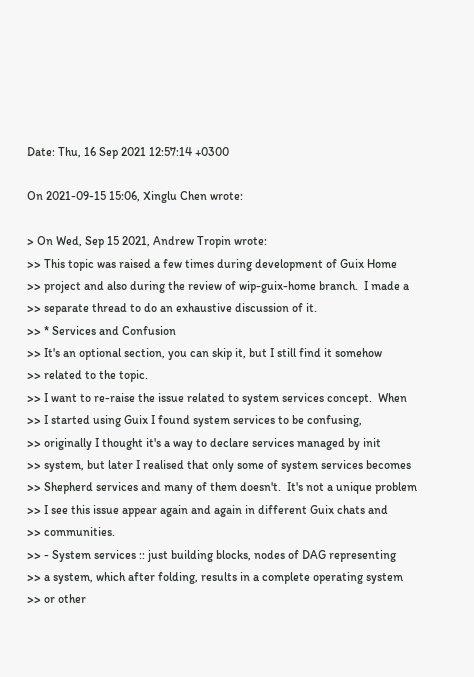Date: Thu, 16 Sep 2021 12:57:14 +0300

On 2021-09-15 15:06, Xinglu Chen wrote:

> On Wed, Sep 15 2021, Andrew Tropin wrote:
>> This topic was raised a few times during development of Guix Home
>> project and also during the review of wip-guix-home branch.  I made a
>> separate thread to do an exhaustive discussion of it.
>> * Services and Confusion
>> It's an optional section, you can skip it, but I still find it somehow
>> related to the topic.
>> I want to re-raise the issue related to system services concept.  When
>> I started using Guix I found system services to be confusing,
>> originally I thought it's a way to declare services managed by init
>> system, but later I realised that only some of system services becomes
>> Shepherd services and many of them doesn't.  It's not a unique problem
>> I see this issue appear again and again in different Guix chats and
>> communities.
>> - System services :: just building blocks, nodes of DAG representing
>> a system, which after folding, results in a complete operating system
>> or other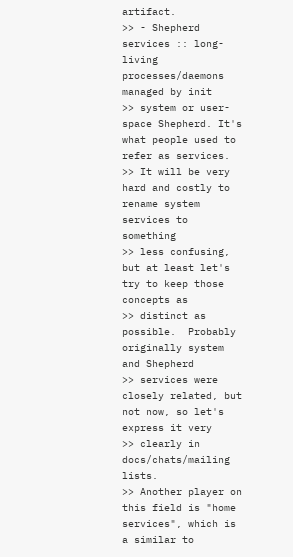artifact.
>> - Shepherd services :: long-living processes/daemons managed by init
>> system or user-space Shepherd. It's what people used to refer as services.
>> It will be very hard and costly to rename system services to something
>> less confusing, but at least let's try to keep those concepts as
>> distinct as possible.  Probably originally system and Shepherd
>> services were closely related, but not now, so let's express it very
>> clearly in docs/chats/mailing lists.
>> Another player on this field is "home services", which is a similar to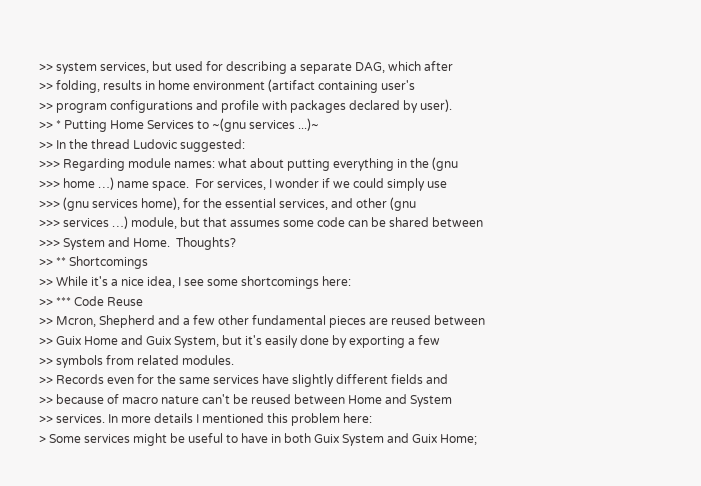>> system services, but used for describing a separate DAG, which after
>> folding, results in home environment (artifact containing user's
>> program configurations and profile with packages declared by user).
>> * Putting Home Services to ~(gnu services ...)~
>> In the thread Ludovic suggested:
>>> Regarding module names: what about putting everything in the (gnu
>>> home …) name space.  For services, I wonder if we could simply use
>>> (gnu services home), for the essential services, and other (gnu
>>> services …) module, but that assumes some code can be shared between
>>> System and Home.  Thoughts?
>> ** Shortcomings
>> While it's a nice idea, I see some shortcomings here:
>> *** Code Reuse
>> Mcron, Shepherd and a few other fundamental pieces are reused between
>> Guix Home and Guix System, but it's easily done by exporting a few
>> symbols from related modules.
>> Records even for the same services have slightly different fields and
>> because of macro nature can't be reused between Home and System
>> services. In more details I mentioned this problem here:
> Some services might be useful to have in both Guix System and Guix Home;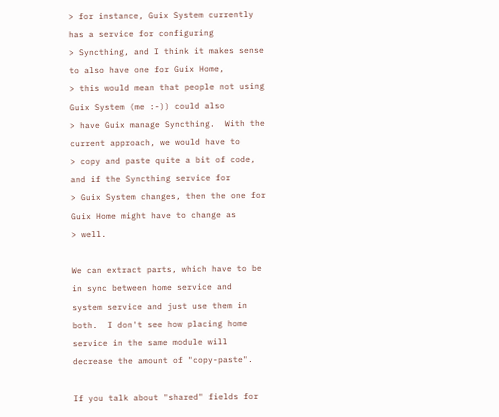> for instance, Guix System currently has a service for configuring
> Syncthing, and I think it makes sense to also have one for Guix Home,
> this would mean that people not using Guix System (me :-)) could also
> have Guix manage Syncthing.  With the current approach, we would have to
> copy and paste quite a bit of code, and if the Syncthing service for
> Guix System changes, then the one for Guix Home might have to change as
> well.

We can extract parts, which have to be in sync between home service and
system service and just use them in both.  I don't see how placing home
service in the same module will decrease the amount of "copy-paste".

If you talk about "shared" fields for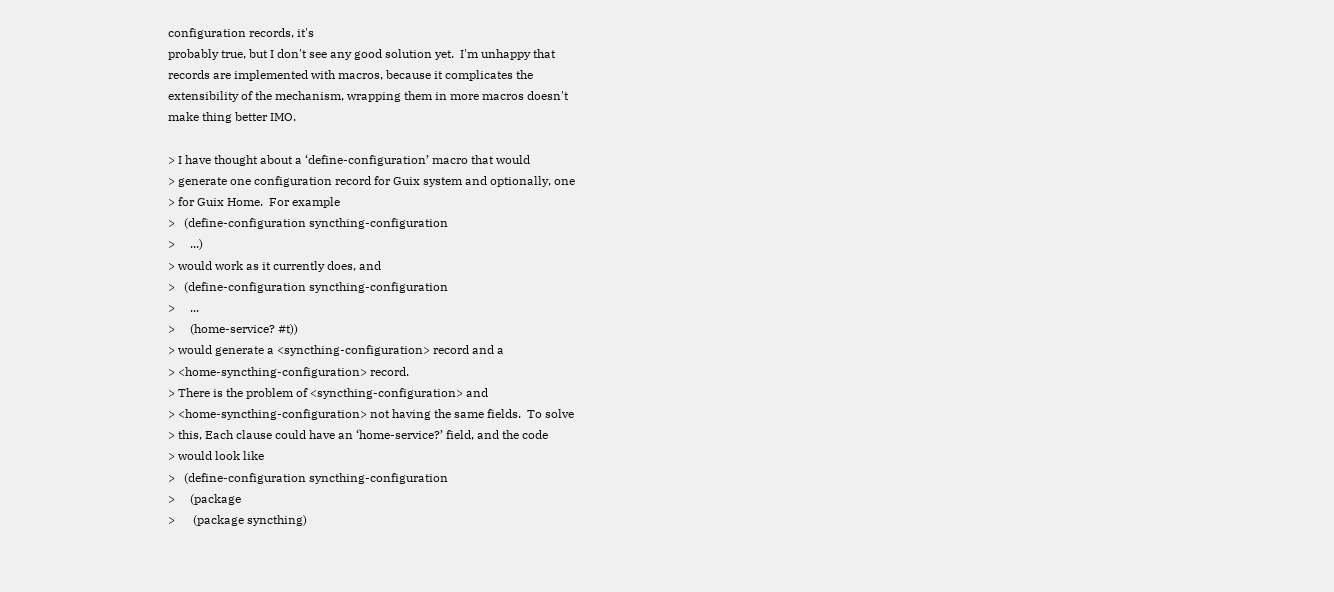configuration records, it's
probably true, but I don't see any good solution yet.  I'm unhappy that
records are implemented with macros, because it complicates the
extensibility of the mechanism, wrapping them in more macros doesn't
make thing better IMO.

> I have thought about a ‘define-configuration’ macro that would
> generate one configuration record for Guix system and optionally, one
> for Guix Home.  For example
>   (define-configuration syncthing-configuration
>     ...)
> would work as it currently does, and
>   (define-configuration syncthing-configuration
>     ...
>     (home-service? #t))
> would generate a <syncthing-configuration> record and a
> <home-syncthing-configuration> record.
> There is the problem of <syncthing-configuration> and
> <home-syncthing-configuration> not having the same fields.  To solve
> this, Each clause could have an ‘home-service?’ field, and the code
> would look like
>   (define-configuration syncthing-configuration
>     (package
>      (package syncthing)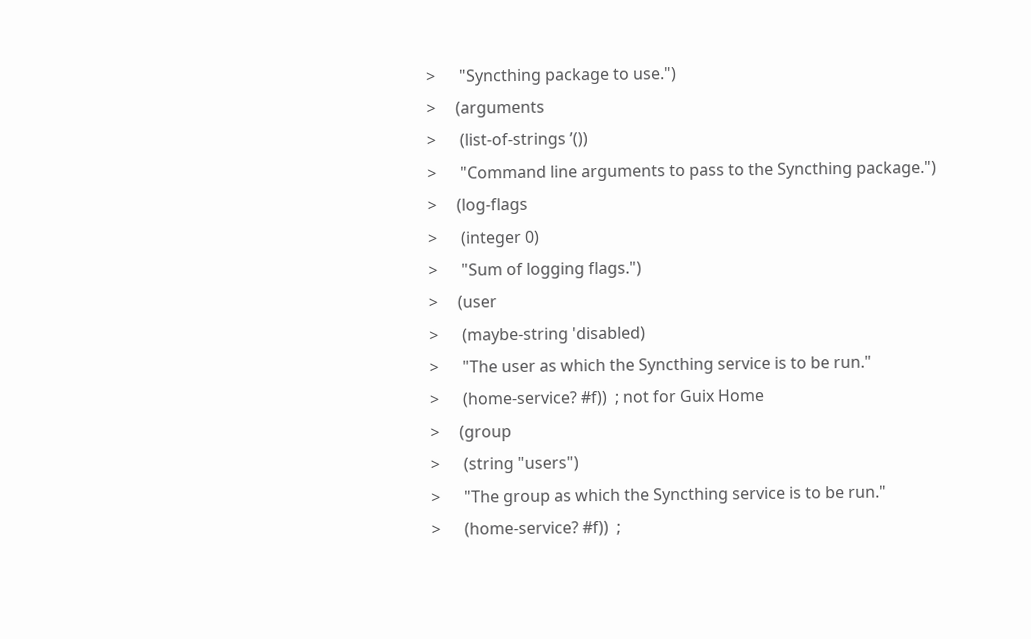>      "Syncthing package to use.")
>     (arguments
>      (list-of-strings ’())
>      "Command line arguments to pass to the Syncthing package.")
>     (log-flags
>      (integer 0)
>      "Sum of logging flags.")
>     (user
>      (maybe-string 'disabled)
>      "The user as which the Syncthing service is to be run."
>      (home-service? #f))  ; not for Guix Home
>     (group
>      (string "users")
>      "The group as which the Syncthing service is to be run."
>      (home-service? #f))  ;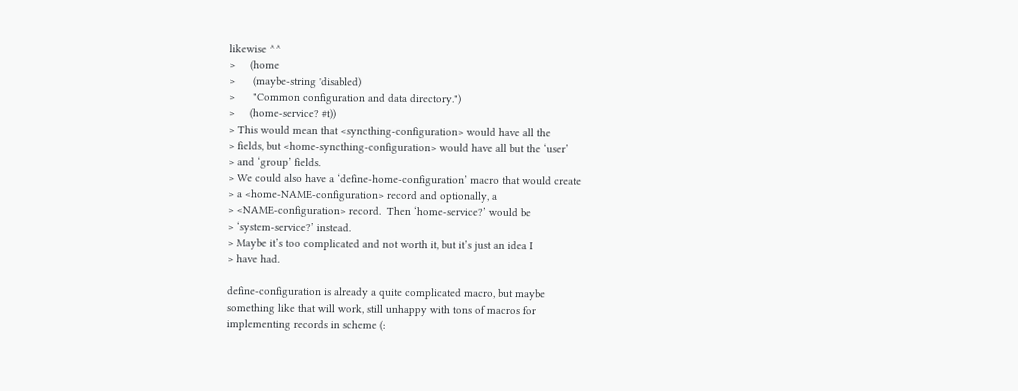likewise ^^
>     (home
>      (maybe-string 'disabled)
>      "Common configuration and data directory.")
>     (home-service? #t))
> This would mean that <syncthing-configuration> would have all the
> fields, but <home-syncthing-configuration> would have all but the ‘user’
> and ‘group’ fields.
> We could also have a ‘define-home-configuration’ macro that would create
> a <home-NAME-configuration> record and optionally, a
> <NAME-configuration> record.  Then ‘home-service?’ would be
> ‘system-service?’ instead.
> Maybe it’s too complicated and not worth it, but it’s just an idea I
> have had.

define-configuration is already a quite complicated macro, but maybe
something like that will work, still unhappy with tons of macros for
implementing records in scheme (: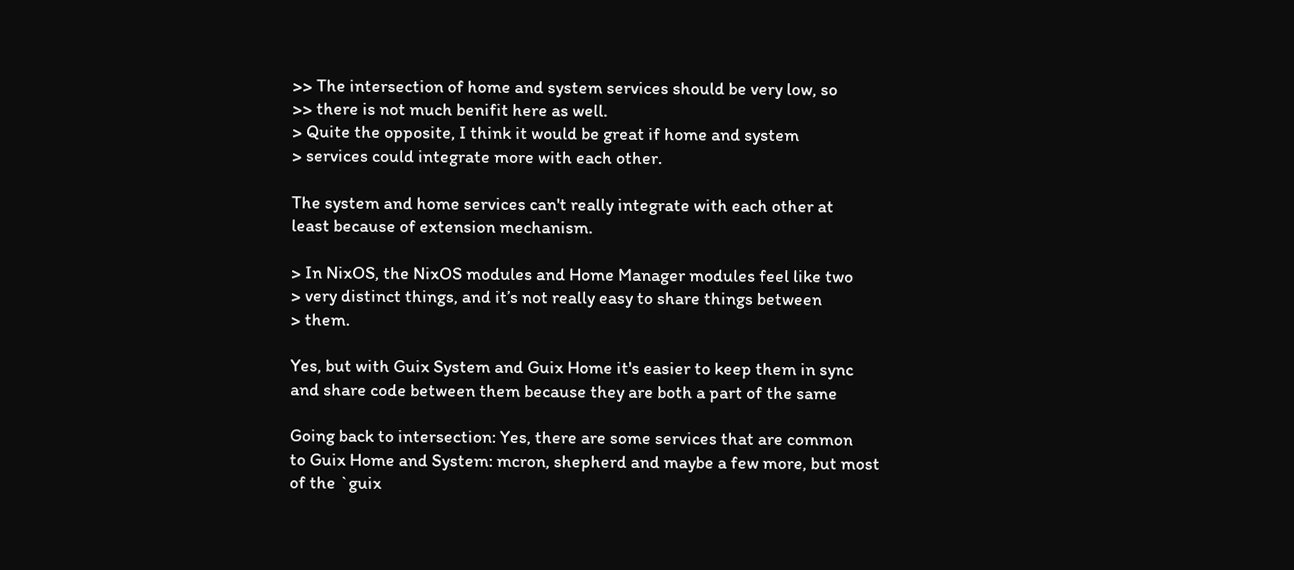>> The intersection of home and system services should be very low, so
>> there is not much benifit here as well.
> Quite the opposite, I think it would be great if home and system
> services could integrate more with each other.

The system and home services can't really integrate with each other at
least because of extension mechanism.

> In NixOS, the NixOS modules and Home Manager modules feel like two
> very distinct things, and it’s not really easy to share things between
> them.

Yes, but with Guix System and Guix Home it's easier to keep them in sync
and share code between them because they are both a part of the same

Going back to intersection: Yes, there are some services that are common
to Guix Home and System: mcron, shepherd and maybe a few more, but most
of the `guix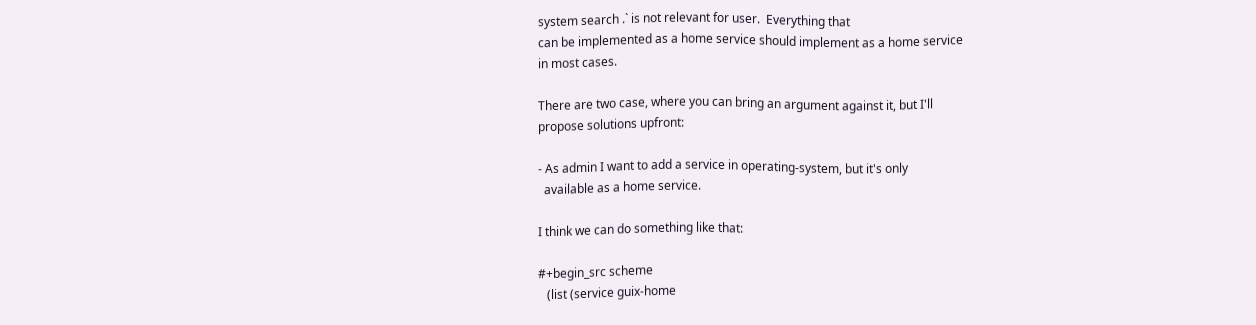system search .` is not relevant for user.  Everything that
can be implemented as a home service should implement as a home service
in most cases.

There are two case, where you can bring an argument against it, but I'll
propose solutions upfront:

- As admin I want to add a service in operating-system, but it's only
  available as a home service.

I think we can do something like that:

#+begin_src scheme
   (list (service guix-home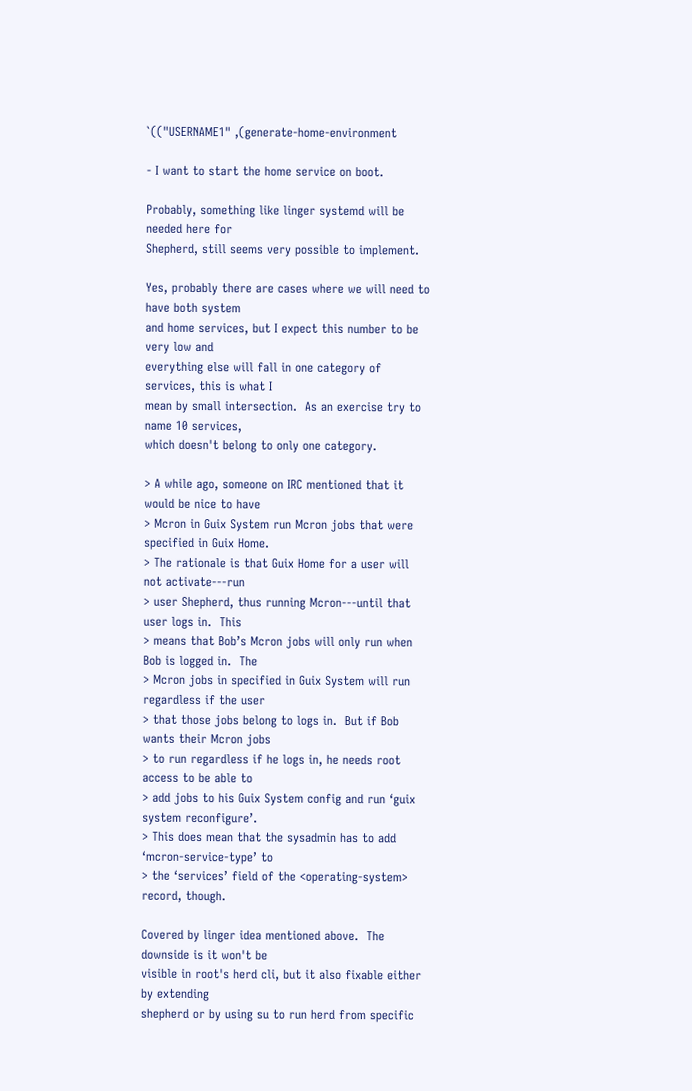`(("USERNAME1" ,(generate-home-environment

- I want to start the home service on boot.

Probably, something like linger systemd will be needed here for
Shepherd, still seems very possible to implement.

Yes, probably there are cases where we will need to have both system
and home services, but I expect this number to be very low and
everything else will fall in one category of services, this is what I
mean by small intersection.  As an exercise try to name 10 services,
which doesn't belong to only one category.

> A while ago, someone on IRC mentioned that it would be nice to have
> Mcron in Guix System run Mcron jobs that were specified in Guix Home.
> The rationale is that Guix Home for a user will not activate---run
> user Shepherd, thus running Mcron---until that user logs in.  This
> means that Bob’s Mcron jobs will only run when Bob is logged in.  The
> Mcron jobs in specified in Guix System will run regardless if the user
> that those jobs belong to logs in.  But if Bob wants their Mcron jobs
> to run regardless if he logs in, he needs root access to be able to
> add jobs to his Guix System config and run ‘guix system reconfigure’.
> This does mean that the sysadmin has to add ‘mcron-service-type’ to
> the ‘services’ field of the <operating-system> record, though.

Covered by linger idea mentioned above.  The downside is it won't be
visible in root's herd cli, but it also fixable either by extending
shepherd or by using su to run herd from specific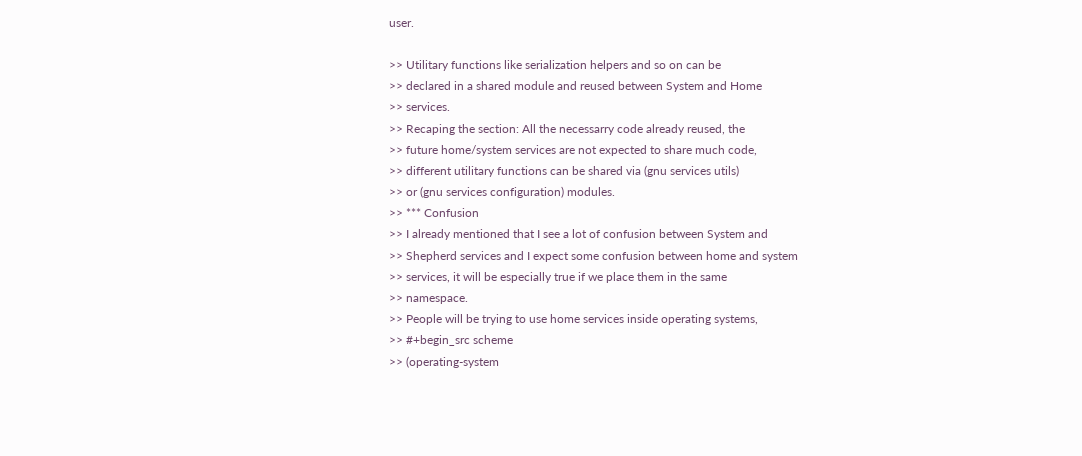user.

>> Utilitary functions like serialization helpers and so on can be
>> declared in a shared module and reused between System and Home
>> services.
>> Recaping the section: All the necessarry code already reused, the
>> future home/system services are not expected to share much code,
>> different utilitary functions can be shared via (gnu services utils)
>> or (gnu services configuration) modules.
>> *** Confusion
>> I already mentioned that I see a lot of confusion between System and
>> Shepherd services and I expect some confusion between home and system
>> services, it will be especially true if we place them in the same
>> namespace.
>> People will be trying to use home services inside operating systems,
>> #+begin_src scheme
>> (operating-system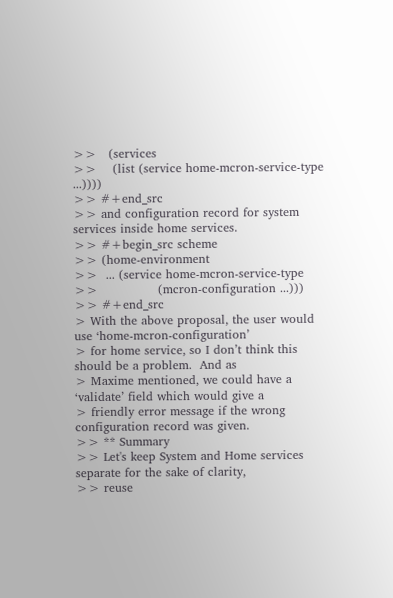>>   (services
>>    (list (service home-mcron-service-type ...))))
>> #+end_src
>> and configuration record for system services inside home services.
>> #+begin_src scheme
>> (home-environment
>>  ... (service home-mcron-service-type
>>               (mcron-configuration ...)))
>> #+end_src
> With the above proposal, the user would use ‘home-mcron-configuration’
> for home service, so I don’t think this should be a problem.  And as
> Maxime mentioned, we could have a ‘validate’ field which would give a
> friendly error message if the wrong configuration record was given.
>> ** Summary
>> Let's keep System and Home services separate for the sake of clarity,
>> reuse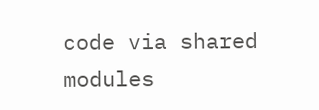code via shared modules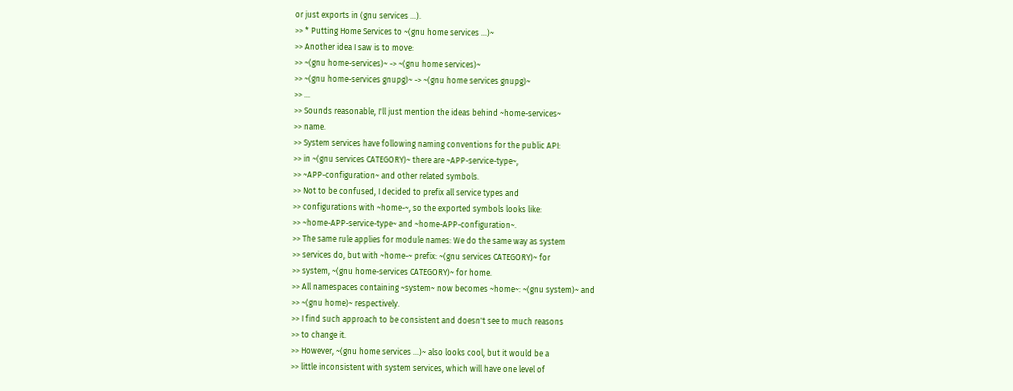or just exports in (gnu services ...).
>> * Putting Home Services to ~(gnu home services ...)~
>> Another idea I saw is to move:
>> ~(gnu home-services)~ -> ~(gnu home services)~
>> ~(gnu home-services gnupg)~ -> ~(gnu home services gnupg)~
>> ...
>> Sounds reasonable, I'll just mention the ideas behind ~home-services~
>> name.
>> System services have following naming conventions for the public API:
>> in ~(gnu services CATEGORY)~ there are ~APP-service-type~,
>> ~APP-configuration~ and other related symbols.
>> Not to be confused, I decided to prefix all service types and
>> configurations with ~home-~, so the exported symbols looks like:
>> ~home-APP-service-type~ and ~home-APP-configuration~.
>> The same rule applies for module names: We do the same way as system
>> services do, but with ~home-~ prefix: ~(gnu services CATEGORY)~ for
>> system, ~(gnu home-services CATEGORY)~ for home.
>> All namespaces containing ~system~ now becomes ~home~: ~(gnu system)~ and
>> ~(gnu home)~ respectively.
>> I find such approach to be consistent and doesn't see to much reasons
>> to change it.
>> However, ~(gnu home services ...)~ also looks cool, but it would be a
>> little inconsistent with system services, which will have one level of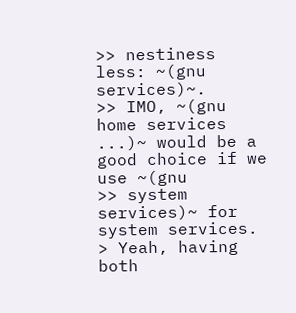>> nestiness less: ~(gnu services)~.
>> IMO, ~(gnu home services ...)~ would be a good choice if we use ~(gnu
>> system services)~ for system services.
> Yeah, having both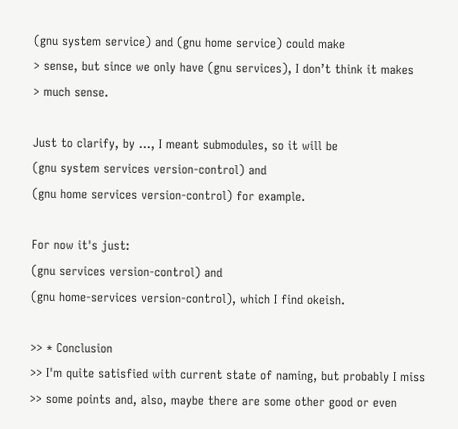(gnu system service) and (gnu home service) could make
> sense, but since we only have (gnu services), I don’t think it makes
> much sense.

Just to clarify, by ..., I meant submodules, so it will be
(gnu system services version-control) and
(gnu home services version-control) for example.

For now it's just:
(gnu services version-control) and
(gnu home-services version-control), which I find okeish.

>> * Conclusion
>> I'm quite satisfied with current state of naming, but probably I miss
>> some points and, also, maybe there are some other good or even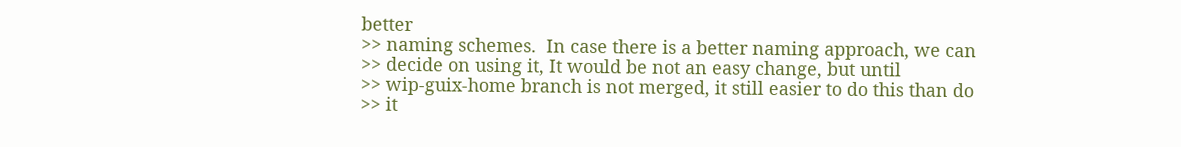better
>> naming schemes.  In case there is a better naming approach, we can
>> decide on using it, It would be not an easy change, but until
>> wip-guix-home branch is not merged, it still easier to do this than do
>> it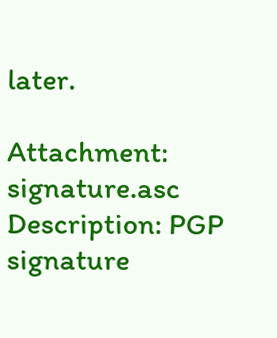later.

Attachment: signature.asc
Description: PGP signature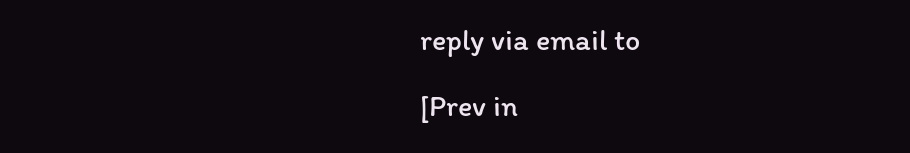reply via email to

[Prev in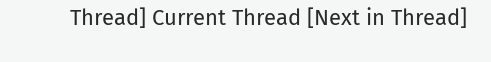Thread] Current Thread [Next in Thread]